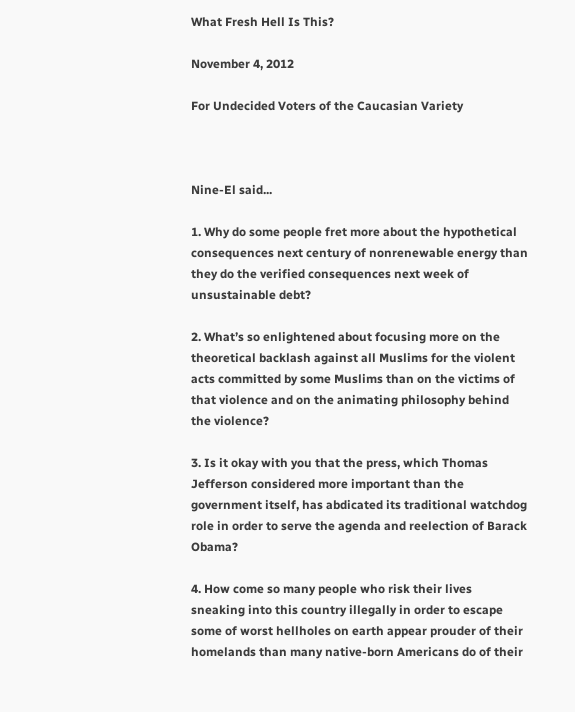What Fresh Hell Is This?

November 4, 2012

For Undecided Voters of the Caucasian Variety



Nine-El said...

1. Why do some people fret more about the hypothetical consequences next century of nonrenewable energy than they do the verified consequences next week of unsustainable debt?

2. What’s so enlightened about focusing more on the theoretical backlash against all Muslims for the violent acts committed by some Muslims than on the victims of that violence and on the animating philosophy behind the violence?

3. Is it okay with you that the press, which Thomas Jefferson considered more important than the government itself, has abdicated its traditional watchdog role in order to serve the agenda and reelection of Barack Obama?

4. How come so many people who risk their lives sneaking into this country illegally in order to escape some of worst hellholes on earth appear prouder of their homelands than many native-born Americans do of their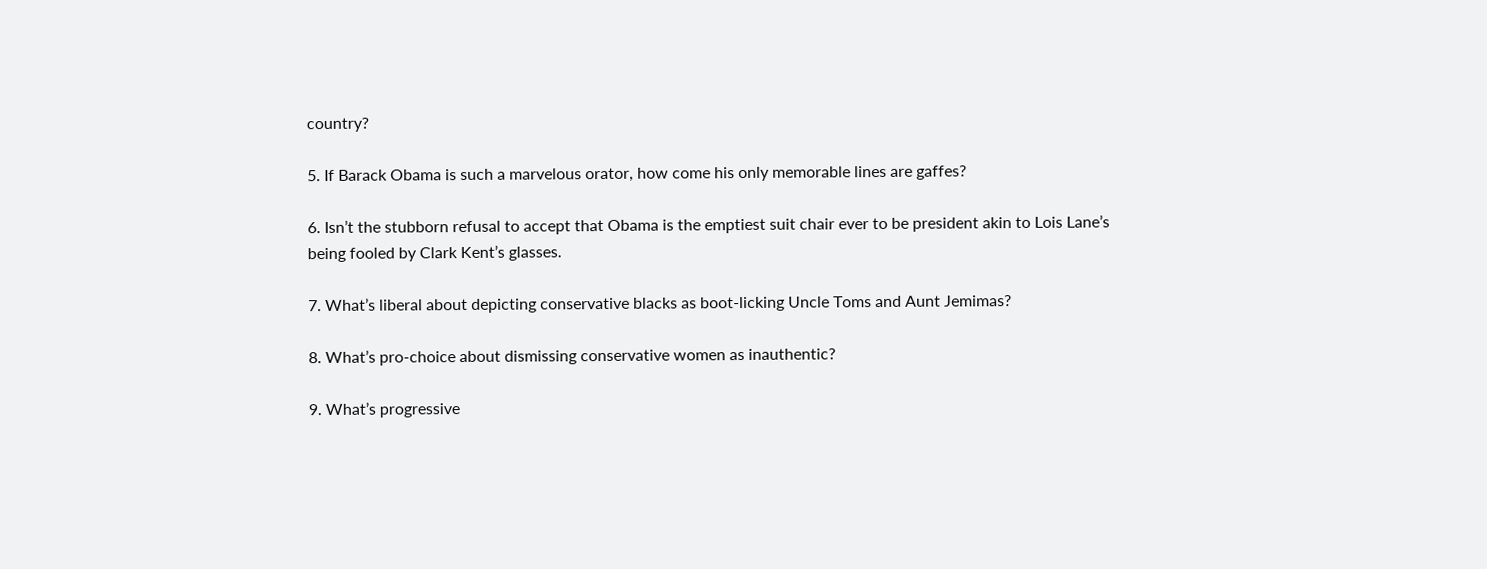country?

5. If Barack Obama is such a marvelous orator, how come his only memorable lines are gaffes?

6. Isn’t the stubborn refusal to accept that Obama is the emptiest suit chair ever to be president akin to Lois Lane’s being fooled by Clark Kent’s glasses.

7. What’s liberal about depicting conservative blacks as boot-licking Uncle Toms and Aunt Jemimas?

8. What’s pro-choice about dismissing conservative women as inauthentic?

9. What’s progressive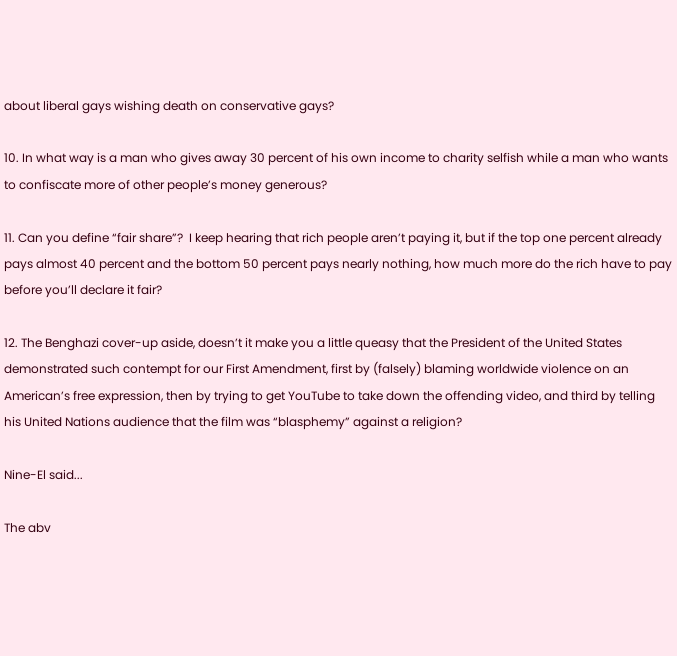about liberal gays wishing death on conservative gays?

10. In what way is a man who gives away 30 percent of his own income to charity selfish while a man who wants to confiscate more of other people’s money generous?

11. Can you define “fair share”?  I keep hearing that rich people aren’t paying it, but if the top one percent already pays almost 40 percent and the bottom 50 percent pays nearly nothing, how much more do the rich have to pay before you’ll declare it fair?

12. The Benghazi cover-up aside, doesn’t it make you a little queasy that the President of the United States demonstrated such contempt for our First Amendment, first by (falsely) blaming worldwide violence on an American’s free expression, then by trying to get YouTube to take down the offending video, and third by telling his United Nations audience that the film was “blasphemy” against a religion?

Nine-El said...

The abv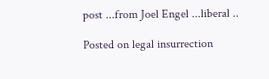post ...from Joel Engel ...liberal ..

Posted on legal insurrection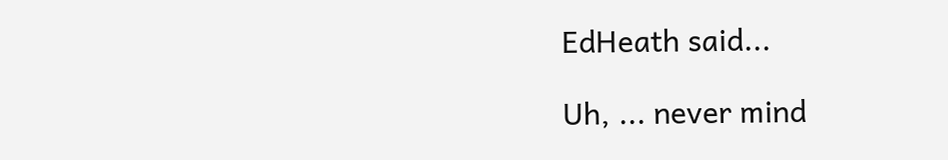EdHeath said...

Uh, ... never mind